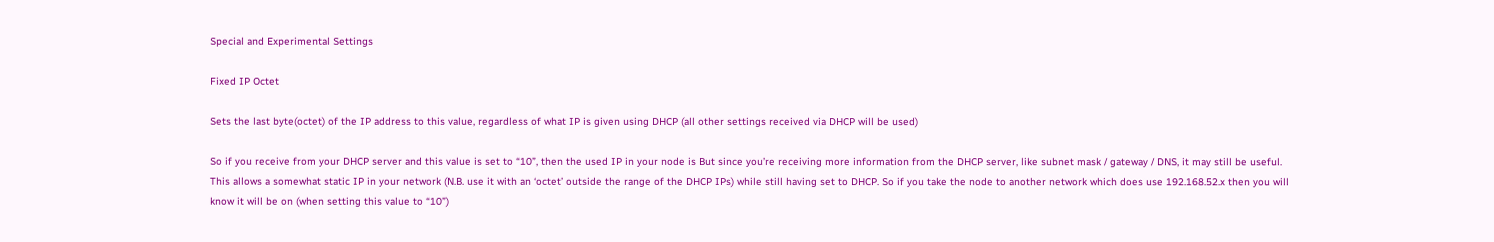Special and Experimental Settings

Fixed IP Octet

Sets the last byte(octet) of the IP address to this value, regardless of what IP is given using DHCP (all other settings received via DHCP will be used)

So if you receive from your DHCP server and this value is set to “10”, then the used IP in your node is But since you’re receiving more information from the DHCP server, like subnet mask / gateway / DNS, it may still be useful. This allows a somewhat static IP in your network (N.B. use it with an ‘octet’ outside the range of the DHCP IPs) while still having set to DHCP. So if you take the node to another network which does use 192.168.52.x then you will know it will be on (when setting this value to “10”)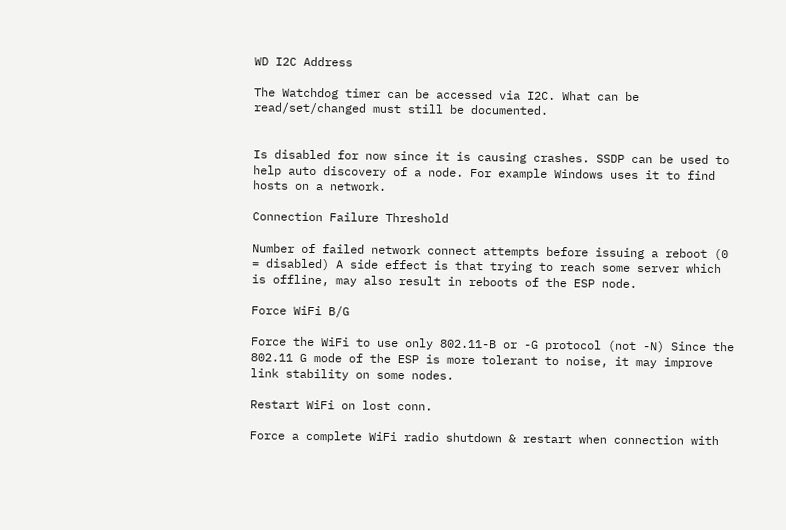WD I2C Address

The Watchdog timer can be accessed via I2C. What can be read/set/changed must still be documented.


Is disabled for now since it is causing crashes. SSDP can be used to help auto discovery of a node. For example Windows uses it to find hosts on a network.

Connection Failure Threshold

Number of failed network connect attempts before issuing a reboot (0 = disabled) A side effect is that trying to reach some server which is offline, may also result in reboots of the ESP node.

Force WiFi B/G

Force the WiFi to use only 802.11-B or -G protocol (not -N) Since the 802.11 G mode of the ESP is more tolerant to noise, it may improve link stability on some nodes.

Restart WiFi on lost conn.

Force a complete WiFi radio shutdown & restart when connection with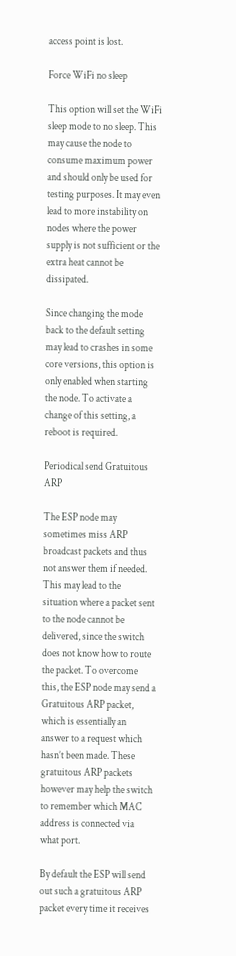access point is lost.

Force WiFi no sleep

This option will set the WiFi sleep mode to no sleep. This may cause the node to consume maximum power and should only be used for testing purposes. It may even lead to more instability on nodes where the power supply is not sufficient or the extra heat cannot be dissipated.

Since changing the mode back to the default setting may lead to crashes in some core versions, this option is only enabled when starting the node. To activate a change of this setting, a reboot is required.

Periodical send Gratuitous ARP

The ESP node may sometimes miss ARP broadcast packets and thus not answer them if needed. This may lead to the situation where a packet sent to the node cannot be delivered, since the switch does not know how to route the packet. To overcome this, the ESP node may send a Gratuitous ARP packet, which is essentially an answer to a request which hasn’t been made. These gratuitous ARP packets however may help the switch to remember which MAC address is connected via what port.

By default the ESP will send out such a gratuitous ARP packet every time it receives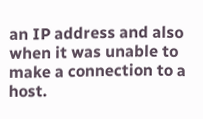an IP address and also when it was unable to make a connection to a host.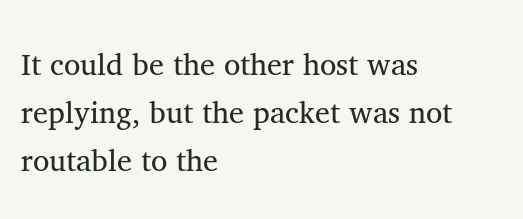It could be the other host was replying, but the packet was not routable to the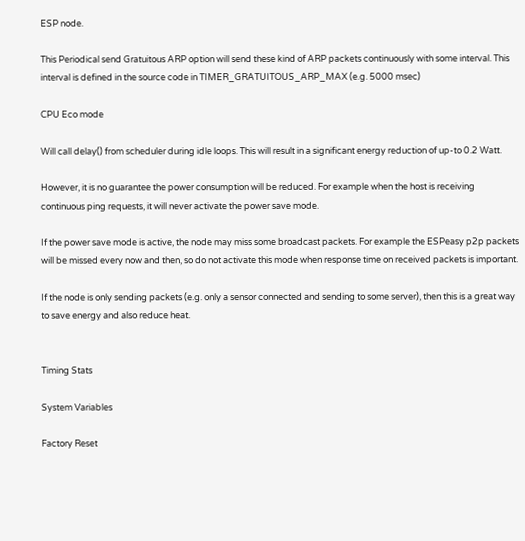ESP node.

This Periodical send Gratuitous ARP option will send these kind of ARP packets continuously with some interval. This interval is defined in the source code in TIMER_GRATUITOUS_ARP_MAX (e.g. 5000 msec)

CPU Eco mode

Will call delay() from scheduler during idle loops. This will result in a significant energy reduction of up-to 0.2 Watt.

However, it is no guarantee the power consumption will be reduced. For example when the host is receiving continuous ping requests, it will never activate the power save mode.

If the power save mode is active, the node may miss some broadcast packets. For example the ESPeasy p2p packets will be missed every now and then, so do not activate this mode when response time on received packets is important.

If the node is only sending packets (e.g. only a sensor connected and sending to some server), then this is a great way to save energy and also reduce heat.


Timing Stats

System Variables

Factory Reset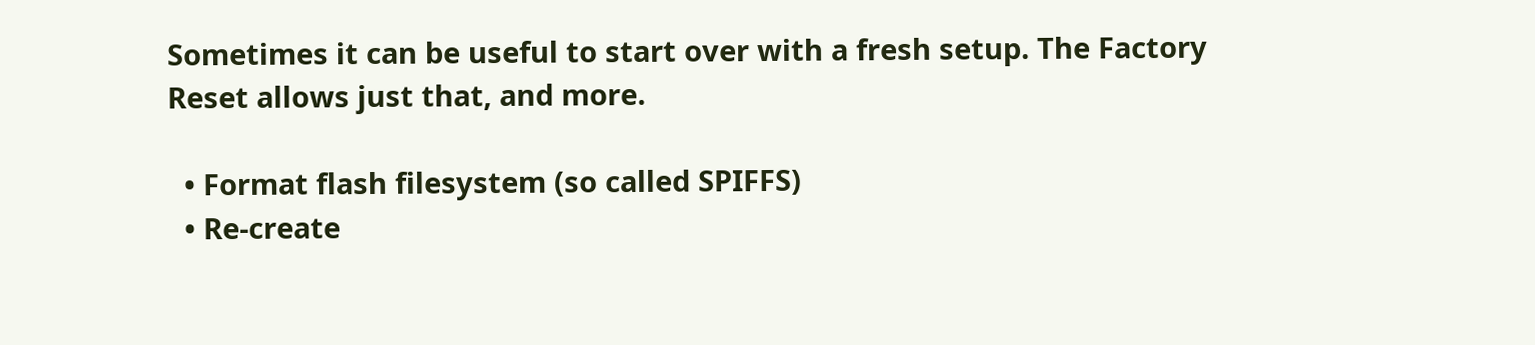Sometimes it can be useful to start over with a fresh setup. The Factory Reset allows just that, and more.

  • Format flash filesystem (so called SPIFFS)
  • Re-create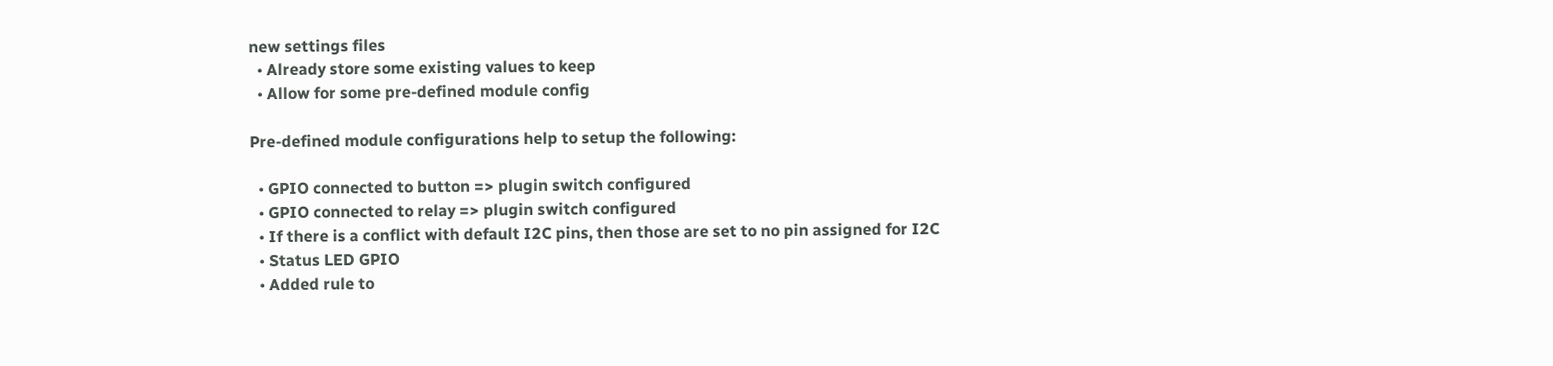new settings files
  • Already store some existing values to keep
  • Allow for some pre-defined module config

Pre-defined module configurations help to setup the following:

  • GPIO connected to button => plugin switch configured
  • GPIO connected to relay => plugin switch configured
  • If there is a conflict with default I2C pins, then those are set to no pin assigned for I2C
  • Status LED GPIO
  • Added rule to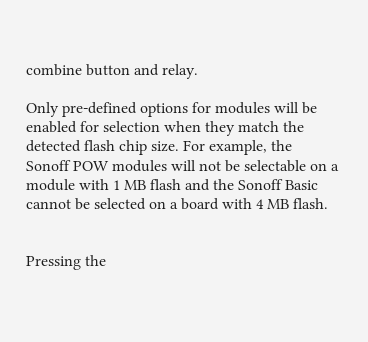combine button and relay.

Only pre-defined options for modules will be enabled for selection when they match the detected flash chip size. For example, the Sonoff POW modules will not be selectable on a module with 1 MB flash and the Sonoff Basic cannot be selected on a board with 4 MB flash.


Pressing the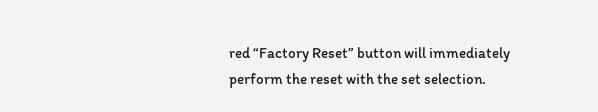red “Factory Reset” button will immediately perform the reset with the set selection.